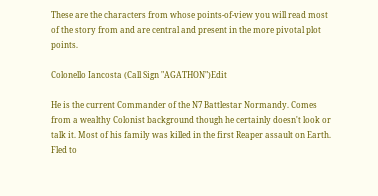These are the characters from whose points-of-view you will read most of the story from and are central and present in the more pivotal plot points.

Colonello Iancosta (Call Sign "AGATHON")Edit

He is the current Commander of the N7 Battlestar Normandy. Comes from a wealthy Colonist background though he certainly doesn't look or talk it. Most of his family was killed in the first Reaper assault on Earth. Fled to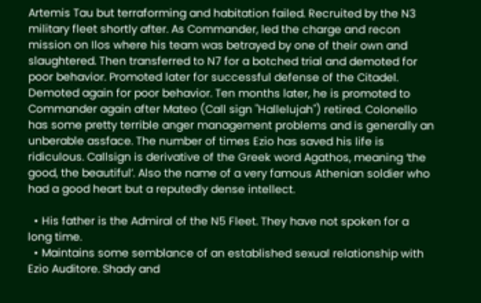Artemis Tau but terraforming and habitation failed. Recruited by the N3 military fleet shortly after. As Commander, led the charge and recon mission on Ilos where his team was betrayed by one of their own and slaughtered. Then transferred to N7 for a botched trial and demoted for poor behavior. Promoted later for successful defense of the Citadel. Demoted again for poor behavior. Ten months later, he is promoted to Commander again after Mateo (Call sign "Hallelujah") retired. Colonello has some pretty terrible anger management problems and is generally an unberable assface. The number of times Ezio has saved his life is ridiculous. Callsign is derivative of the Greek word Agathos, meaning ‘the good, the beautiful’. Also the name of a very famous Athenian soldier who had a good heart but a reputedly dense intellect.

  • His father is the Admiral of the N5 Fleet. They have not spoken for a long time.
  • Maintains some semblance of an established sexual relationship with Ezio Auditore. Shady and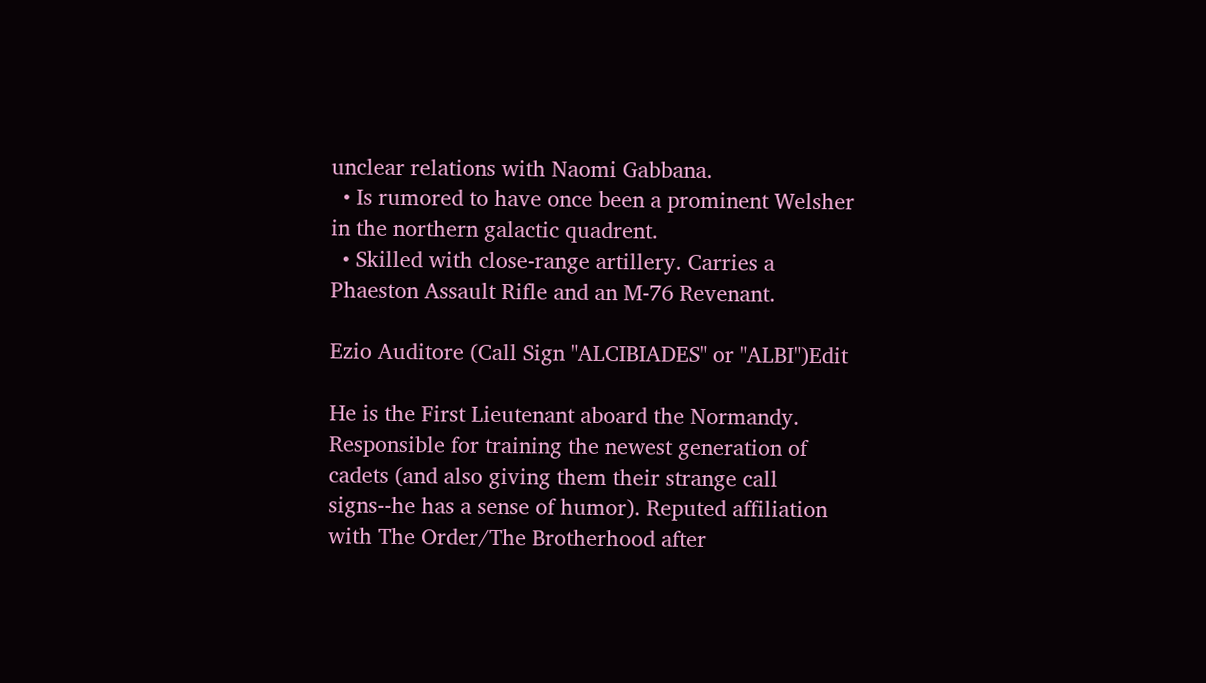unclear relations with Naomi Gabbana.
  • Is rumored to have once been a prominent Welsher in the northern galactic quadrent.
  • Skilled with close-range artillery. Carries a Phaeston Assault Rifle and an M-76 Revenant.

Ezio Auditore (Call Sign "ALCIBIADES" or "ALBI")Edit

He is the First Lieutenant aboard the Normandy. Responsible for training the newest generation of cadets (and also giving them their strange call signs--he has a sense of humor). Reputed affiliation with The Order/The Brotherhood after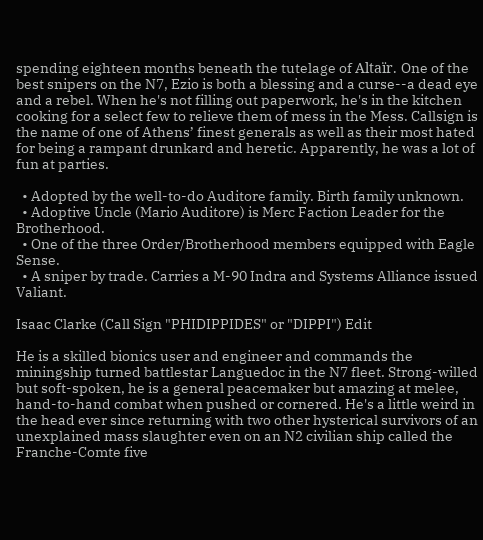spending eighteen months beneath the tutelage of Altaïr. One of the best snipers on the N7, Ezio is both a blessing and a curse--a dead eye and a rebel. When he's not filling out paperwork, he's in the kitchen cooking for a select few to relieve them of mess in the Mess. Callsign is the name of one of Athens’ finest generals as well as their most hated for being a rampant drunkard and heretic. Apparently, he was a lot of fun at parties.

  • Adopted by the well-to-do Auditore family. Birth family unknown.
  • Adoptive Uncle (Mario Auditore) is Merc Faction Leader for the Brotherhood.
  • One of the three Order/Brotherhood members equipped with Eagle Sense.
  • A sniper by trade. Carries a M-90 Indra and Systems Alliance issued Valiant.

Isaac Clarke (Call Sign "PHIDIPPIDES" or "DIPPI") Edit

He is a skilled bionics user and engineer and commands the miningship turned battlestar Languedoc in the N7 fleet. Strong-willed but soft-spoken, he is a general peacemaker but amazing at melee, hand-to-hand combat when pushed or cornered. He's a little weird in the head ever since returning with two other hysterical survivors of an unexplained mass slaughter even on an N2 civilian ship called the Franche-Comte five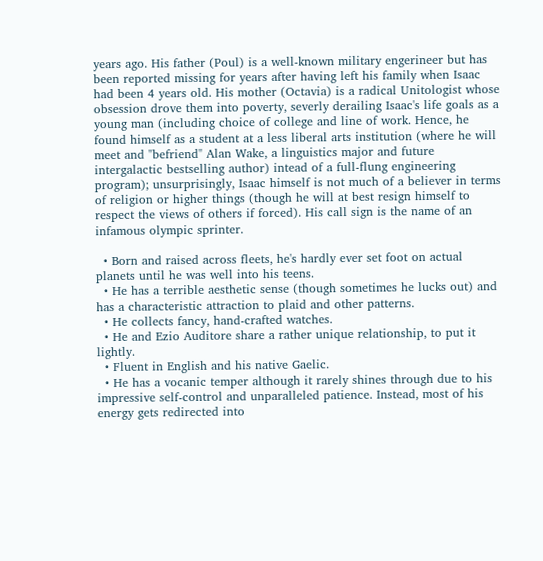years ago. His father (Poul) is a well-known military engerineer but has been reported missing for years after having left his family when Isaac had been 4 years old. His mother (Octavia) is a radical Unitologist whose obsession drove them into poverty, severly derailing Isaac's life goals as a young man (including choice of college and line of work. Hence, he found himself as a student at a less liberal arts institution (where he will meet and "befriend" Alan Wake, a linguistics major and future intergalactic bestselling author) intead of a full-flung engineering program); unsurprisingly, Isaac himself is not much of a believer in terms of religion or higher things (though he will at best resign himself to respect the views of others if forced). His call sign is the name of an infamous olympic sprinter.

  • Born and raised across fleets, he's hardly ever set foot on actual planets until he was well into his teens.
  • He has a terrible aesthetic sense (though sometimes he lucks out) and has a characteristic attraction to plaid and other patterns.
  • He collects fancy, hand-crafted watches.
  • He and Ezio Auditore share a rather unique relationship, to put it lightly.
  • Fluent in English and his native Gaelic.
  • He has a vocanic temper although it rarely shines through due to his impressive self-control and unparalleled patience. Instead, most of his energy gets redirected into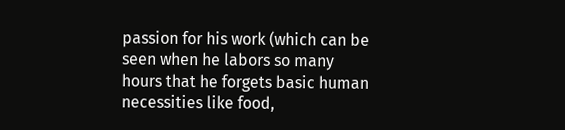passion for his work (which can be seen when he labors so many hours that he forgets basic human necessities like food,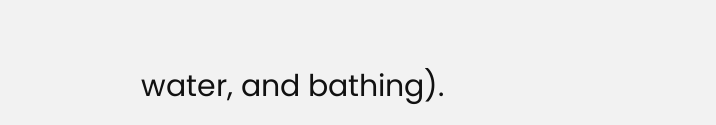water, and bathing).